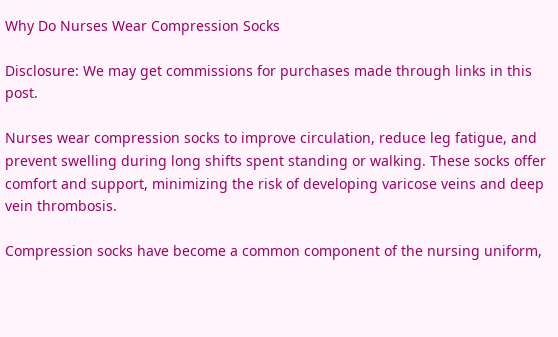Why Do Nurses Wear Compression Socks

Disclosure: We may get commissions for purchases made through links in this post.

Nurses wear compression socks to improve circulation, reduce leg fatigue, and prevent swelling during long shifts spent standing or walking. These socks offer comfort and support, minimizing the risk of developing varicose veins and deep vein thrombosis.

Compression socks have become a common component of the nursing uniform,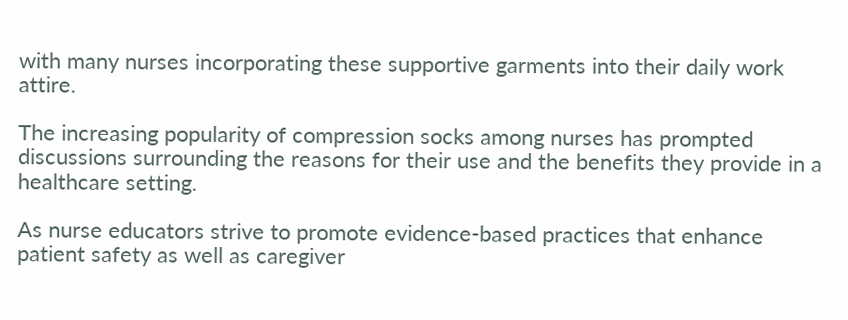with many nurses incorporating these supportive garments into their daily work attire.

The increasing popularity of compression socks among nurses has prompted discussions surrounding the reasons for their use and the benefits they provide in a healthcare setting.

As nurse educators strive to promote evidence-based practices that enhance patient safety as well as caregiver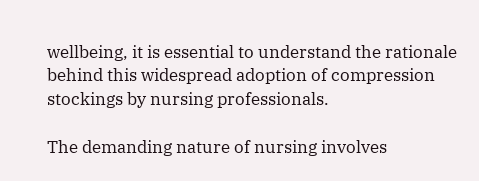wellbeing, it is essential to understand the rationale behind this widespread adoption of compression stockings by nursing professionals.

The demanding nature of nursing involves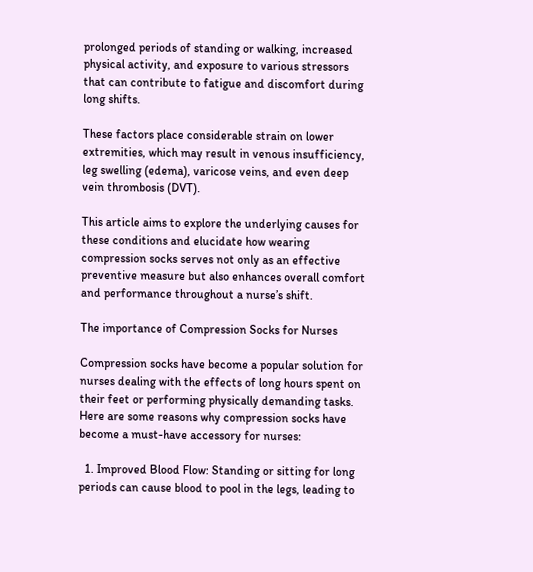prolonged periods of standing or walking, increased physical activity, and exposure to various stressors that can contribute to fatigue and discomfort during long shifts.

These factors place considerable strain on lower extremities, which may result in venous insufficiency, leg swelling (edema), varicose veins, and even deep vein thrombosis (DVT).

This article aims to explore the underlying causes for these conditions and elucidate how wearing compression socks serves not only as an effective preventive measure but also enhances overall comfort and performance throughout a nurse’s shift.

The importance of Compression Socks for Nurses

Compression socks have become a popular solution for nurses dealing with the effects of long hours spent on their feet or performing physically demanding tasks. Here are some reasons why compression socks have become a must-have accessory for nurses:

  1. Improved Blood Flow: Standing or sitting for long periods can cause blood to pool in the legs, leading to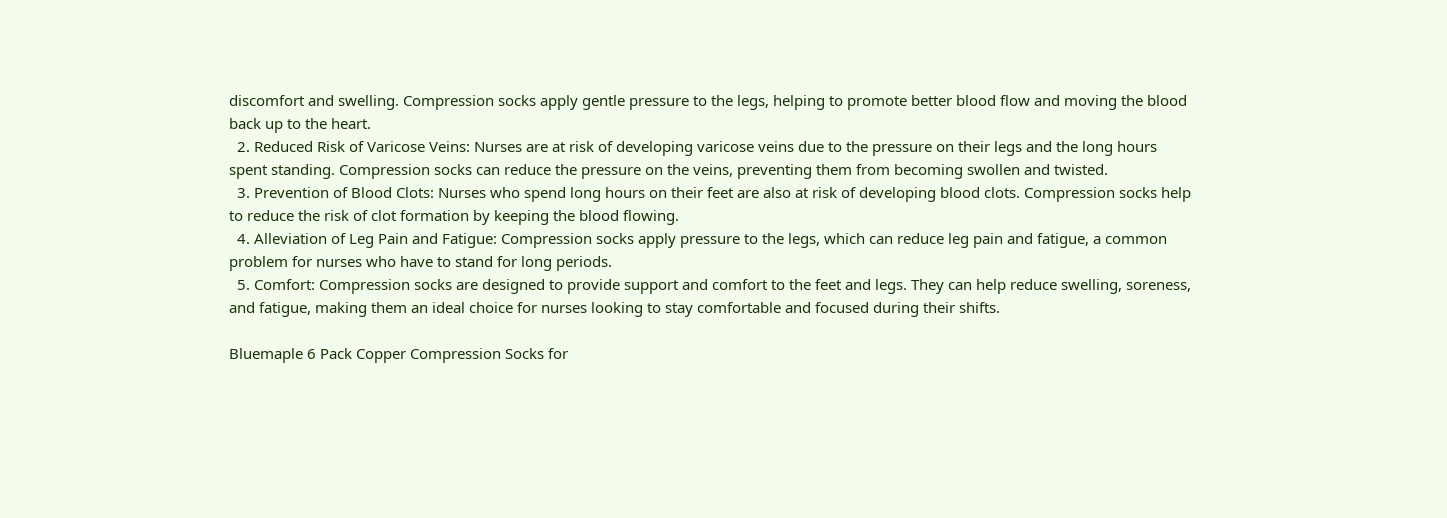discomfort and swelling. Compression socks apply gentle pressure to the legs, helping to promote better blood flow and moving the blood back up to the heart.
  2. Reduced Risk of Varicose Veins: Nurses are at risk of developing varicose veins due to the pressure on their legs and the long hours spent standing. Compression socks can reduce the pressure on the veins, preventing them from becoming swollen and twisted.
  3. Prevention of Blood Clots: Nurses who spend long hours on their feet are also at risk of developing blood clots. Compression socks help to reduce the risk of clot formation by keeping the blood flowing.
  4. Alleviation of Leg Pain and Fatigue: Compression socks apply pressure to the legs, which can reduce leg pain and fatigue, a common problem for nurses who have to stand for long periods.
  5. Comfort: Compression socks are designed to provide support and comfort to the feet and legs. They can help reduce swelling, soreness, and fatigue, making them an ideal choice for nurses looking to stay comfortable and focused during their shifts.

Bluemaple 6 Pack Copper Compression Socks for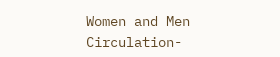Women and Men Circulation-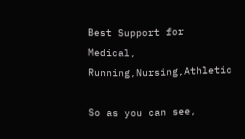Best Support for Medical, Running,Nursing,Athletic

So as you can see,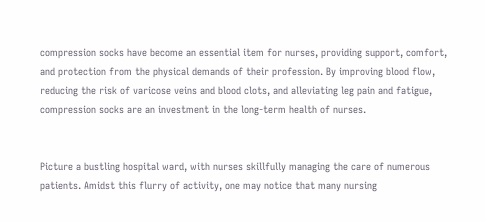compression socks have become an essential item for nurses, providing support, comfort, and protection from the physical demands of their profession. By improving blood flow, reducing the risk of varicose veins and blood clots, and alleviating leg pain and fatigue, compression socks are an investment in the long-term health of nurses.


Picture a bustling hospital ward, with nurses skillfully managing the care of numerous patients. Amidst this flurry of activity, one may notice that many nursing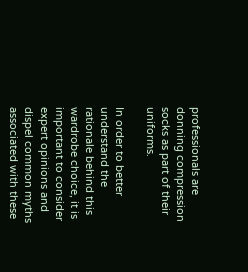professionals are donning compression socks as part of their uniforms.

In order to better understand the rationale behind this wardrobe choice, it is important to consider expert opinions and dispel common myths associated with these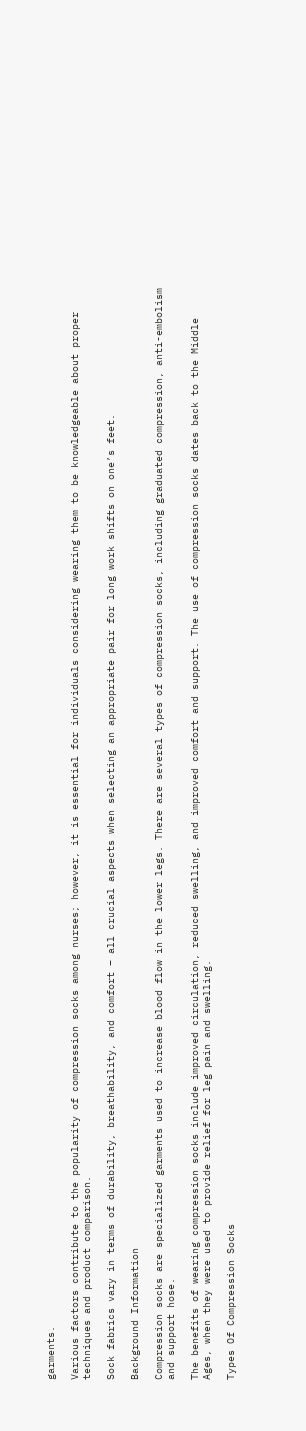garments.

Various factors contribute to the popularity of compression socks among nurses; however, it is essential for individuals considering wearing them to be knowledgeable about proper techniques and product comparison.

Sock fabrics vary in terms of durability, breathability, and comfort – all crucial aspects when selecting an appropriate pair for long work shifts on one’s feet.

Background Information

Compression socks are specialized garments used to increase blood flow in the lower legs. There are several types of compression socks, including graduated compression, anti-embolism and support hose.

The benefits of wearing compression socks include improved circulation, reduced swelling, and improved comfort and support. The use of compression socks dates back to the Middle Ages, when they were used to provide relief for leg pain and swelling.

Types Of Compression Socks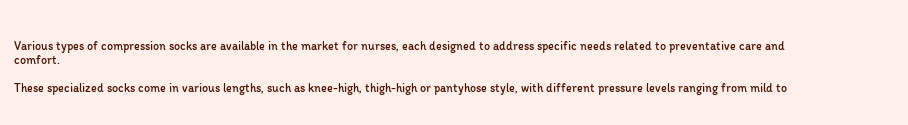Various types of compression socks are available in the market for nurses, each designed to address specific needs related to preventative care and comfort.

These specialized socks come in various lengths, such as knee-high, thigh-high or pantyhose style, with different pressure levels ranging from mild to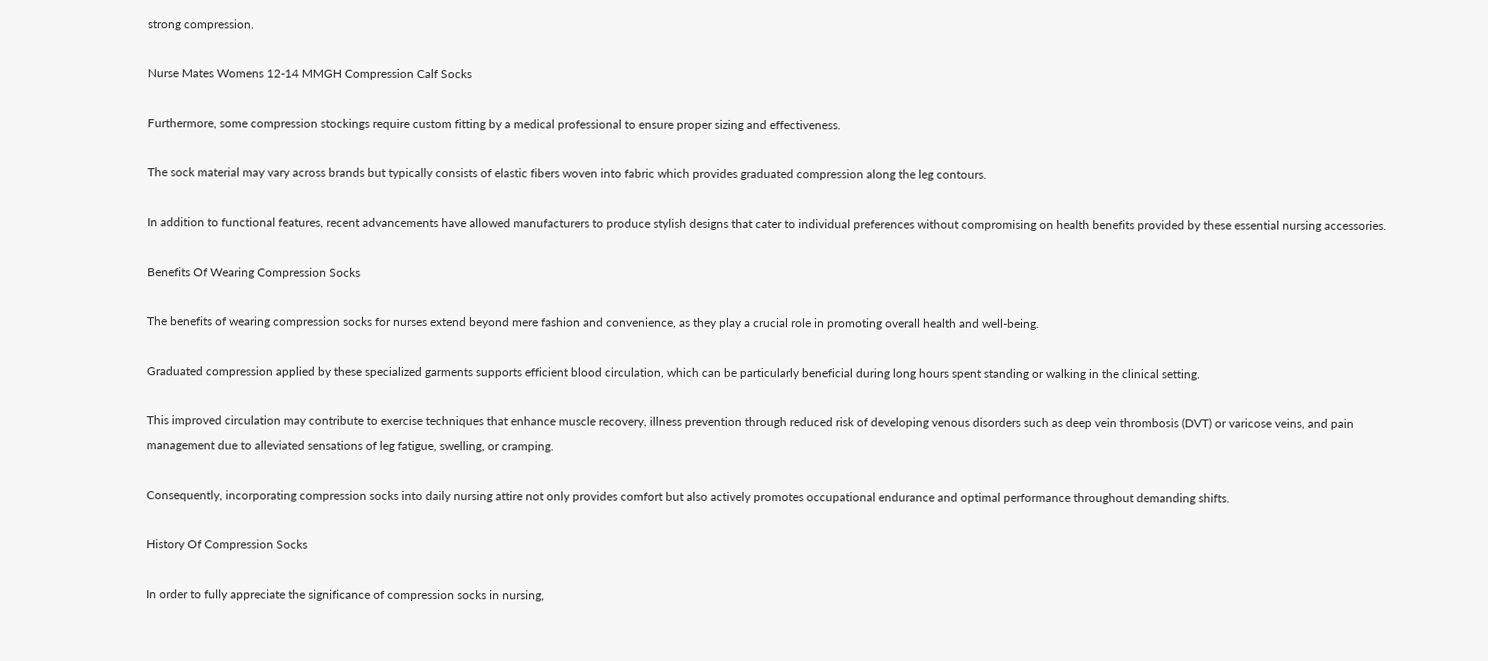strong compression.

Nurse Mates Womens 12-14 MMGH Compression Calf Socks

Furthermore, some compression stockings require custom fitting by a medical professional to ensure proper sizing and effectiveness.

The sock material may vary across brands but typically consists of elastic fibers woven into fabric which provides graduated compression along the leg contours.

In addition to functional features, recent advancements have allowed manufacturers to produce stylish designs that cater to individual preferences without compromising on health benefits provided by these essential nursing accessories.

Benefits Of Wearing Compression Socks

The benefits of wearing compression socks for nurses extend beyond mere fashion and convenience, as they play a crucial role in promoting overall health and well-being.

Graduated compression applied by these specialized garments supports efficient blood circulation, which can be particularly beneficial during long hours spent standing or walking in the clinical setting.

This improved circulation may contribute to exercise techniques that enhance muscle recovery, illness prevention through reduced risk of developing venous disorders such as deep vein thrombosis (DVT) or varicose veins, and pain management due to alleviated sensations of leg fatigue, swelling, or cramping.

Consequently, incorporating compression socks into daily nursing attire not only provides comfort but also actively promotes occupational endurance and optimal performance throughout demanding shifts.

History Of Compression Socks

In order to fully appreciate the significance of compression socks in nursing,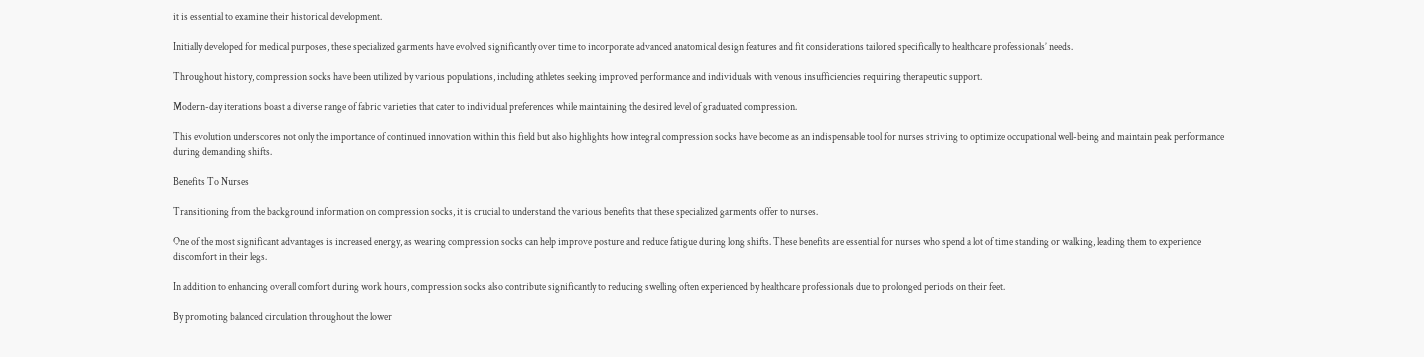it is essential to examine their historical development.

Initially developed for medical purposes, these specialized garments have evolved significantly over time to incorporate advanced anatomical design features and fit considerations tailored specifically to healthcare professionals’ needs.

Throughout history, compression socks have been utilized by various populations, including athletes seeking improved performance and individuals with venous insufficiencies requiring therapeutic support.

Modern-day iterations boast a diverse range of fabric varieties that cater to individual preferences while maintaining the desired level of graduated compression.

This evolution underscores not only the importance of continued innovation within this field but also highlights how integral compression socks have become as an indispensable tool for nurses striving to optimize occupational well-being and maintain peak performance during demanding shifts.

Benefits To Nurses

Transitioning from the background information on compression socks, it is crucial to understand the various benefits that these specialized garments offer to nurses.

One of the most significant advantages is increased energy, as wearing compression socks can help improve posture and reduce fatigue during long shifts. These benefits are essential for nurses who spend a lot of time standing or walking, leading them to experience discomfort in their legs.

In addition to enhancing overall comfort during work hours, compression socks also contribute significantly to reducing swelling often experienced by healthcare professionals due to prolonged periods on their feet.

By promoting balanced circulation throughout the lower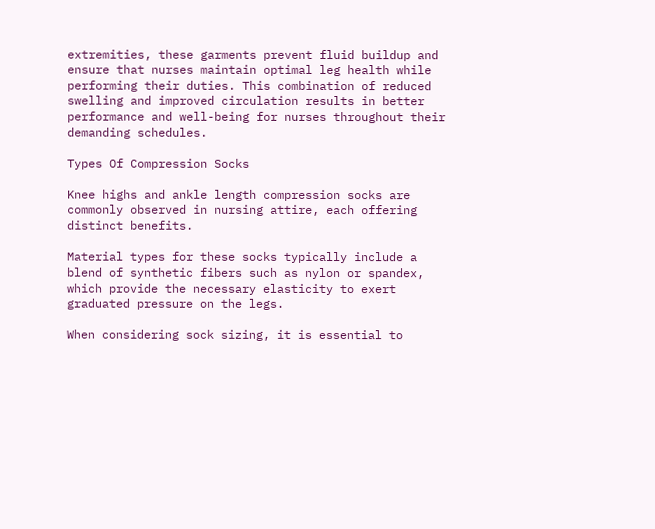extremities, these garments prevent fluid buildup and ensure that nurses maintain optimal leg health while performing their duties. This combination of reduced swelling and improved circulation results in better performance and well-being for nurses throughout their demanding schedules.

Types Of Compression Socks

Knee highs and ankle length compression socks are commonly observed in nursing attire, each offering distinct benefits.

Material types for these socks typically include a blend of synthetic fibers such as nylon or spandex, which provide the necessary elasticity to exert graduated pressure on the legs.

When considering sock sizing, it is essential to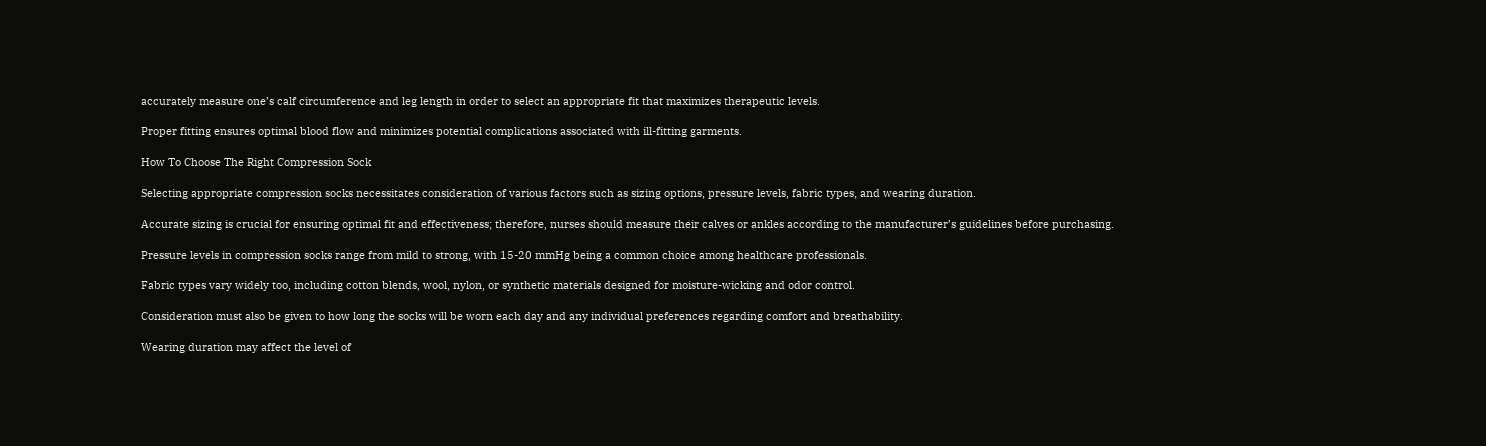accurately measure one’s calf circumference and leg length in order to select an appropriate fit that maximizes therapeutic levels.

Proper fitting ensures optimal blood flow and minimizes potential complications associated with ill-fitting garments.

How To Choose The Right Compression Sock

Selecting appropriate compression socks necessitates consideration of various factors such as sizing options, pressure levels, fabric types, and wearing duration.

Accurate sizing is crucial for ensuring optimal fit and effectiveness; therefore, nurses should measure their calves or ankles according to the manufacturer’s guidelines before purchasing.

Pressure levels in compression socks range from mild to strong, with 15-20 mmHg being a common choice among healthcare professionals.

Fabric types vary widely too, including cotton blends, wool, nylon, or synthetic materials designed for moisture-wicking and odor control.

Consideration must also be given to how long the socks will be worn each day and any individual preferences regarding comfort and breathability.

Wearing duration may affect the level of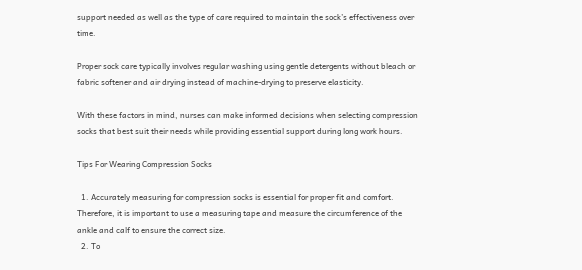support needed as well as the type of care required to maintain the sock’s effectiveness over time.

Proper sock care typically involves regular washing using gentle detergents without bleach or fabric softener and air drying instead of machine-drying to preserve elasticity.

With these factors in mind, nurses can make informed decisions when selecting compression socks that best suit their needs while providing essential support during long work hours.

Tips For Wearing Compression Socks

  1. Accurately measuring for compression socks is essential for proper fit and comfort. Therefore, it is important to use a measuring tape and measure the circumference of the ankle and calf to ensure the correct size.
  2. To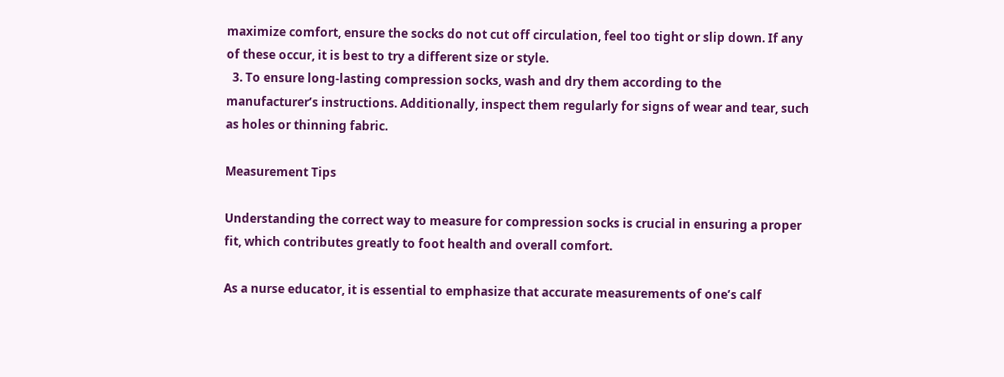maximize comfort, ensure the socks do not cut off circulation, feel too tight or slip down. If any of these occur, it is best to try a different size or style.
  3. To ensure long-lasting compression socks, wash and dry them according to the manufacturer’s instructions. Additionally, inspect them regularly for signs of wear and tear, such as holes or thinning fabric.

Measurement Tips

Understanding the correct way to measure for compression socks is crucial in ensuring a proper fit, which contributes greatly to foot health and overall comfort.

As a nurse educator, it is essential to emphasize that accurate measurements of one’s calf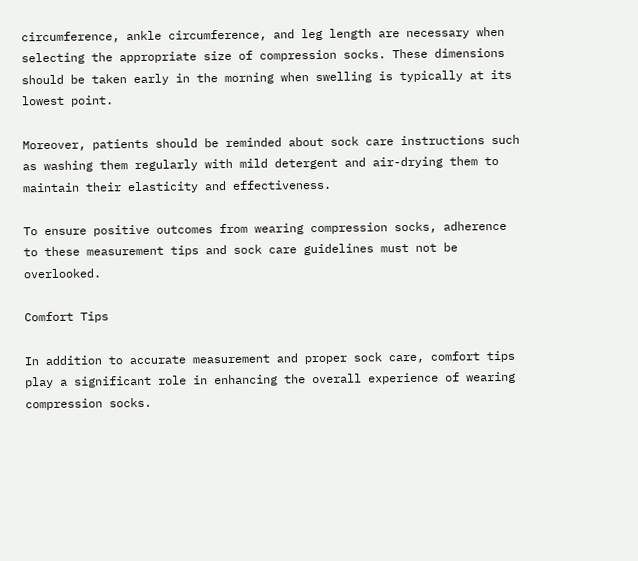circumference, ankle circumference, and leg length are necessary when selecting the appropriate size of compression socks. These dimensions should be taken early in the morning when swelling is typically at its lowest point.

Moreover, patients should be reminded about sock care instructions such as washing them regularly with mild detergent and air-drying them to maintain their elasticity and effectiveness.

To ensure positive outcomes from wearing compression socks, adherence to these measurement tips and sock care guidelines must not be overlooked.

Comfort Tips

In addition to accurate measurement and proper sock care, comfort tips play a significant role in enhancing the overall experience of wearing compression socks.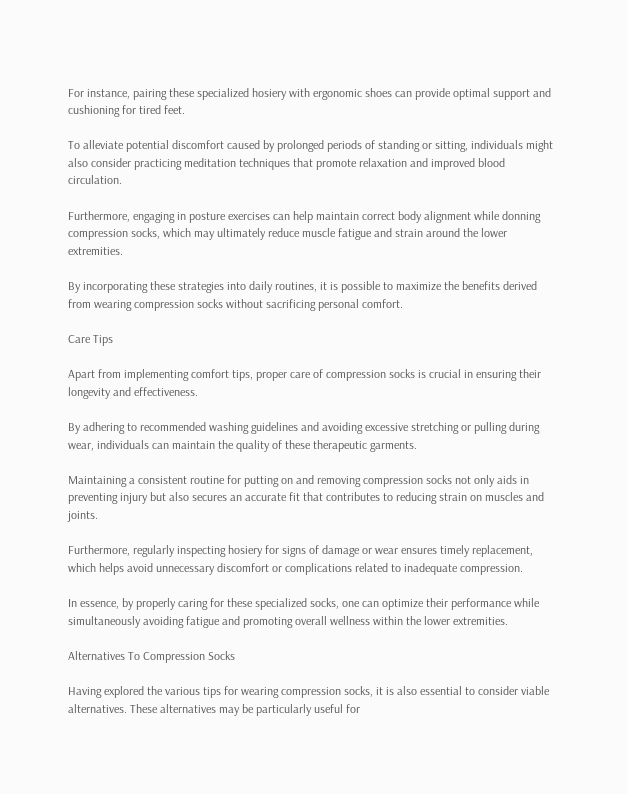For instance, pairing these specialized hosiery with ergonomic shoes can provide optimal support and cushioning for tired feet.

To alleviate potential discomfort caused by prolonged periods of standing or sitting, individuals might also consider practicing meditation techniques that promote relaxation and improved blood circulation.

Furthermore, engaging in posture exercises can help maintain correct body alignment while donning compression socks, which may ultimately reduce muscle fatigue and strain around the lower extremities.

By incorporating these strategies into daily routines, it is possible to maximize the benefits derived from wearing compression socks without sacrificing personal comfort.

Care Tips

Apart from implementing comfort tips, proper care of compression socks is crucial in ensuring their longevity and effectiveness.

By adhering to recommended washing guidelines and avoiding excessive stretching or pulling during wear, individuals can maintain the quality of these therapeutic garments.

Maintaining a consistent routine for putting on and removing compression socks not only aids in preventing injury but also secures an accurate fit that contributes to reducing strain on muscles and joints.

Furthermore, regularly inspecting hosiery for signs of damage or wear ensures timely replacement, which helps avoid unnecessary discomfort or complications related to inadequate compression.

In essence, by properly caring for these specialized socks, one can optimize their performance while simultaneously avoiding fatigue and promoting overall wellness within the lower extremities.

Alternatives To Compression Socks

Having explored the various tips for wearing compression socks, it is also essential to consider viable alternatives. These alternatives may be particularly useful for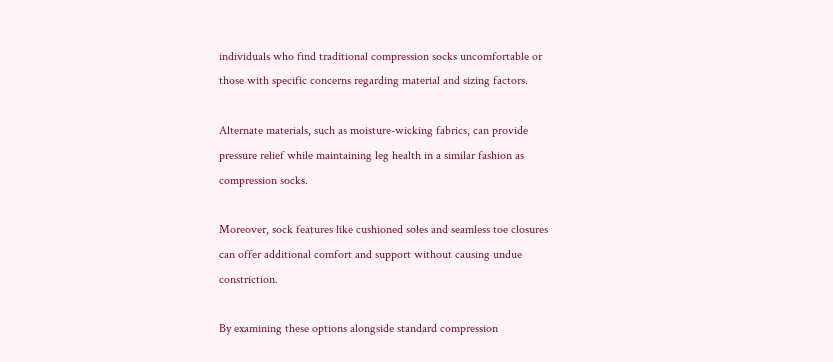individuals who find traditional compression socks uncomfortable or those with specific concerns regarding material and sizing factors.

Alternate materials, such as moisture-wicking fabrics, can provide pressure relief while maintaining leg health in a similar fashion as compression socks.

Moreover, sock features like cushioned soles and seamless toe closures can offer additional comfort and support without causing undue constriction.

By examining these options alongside standard compression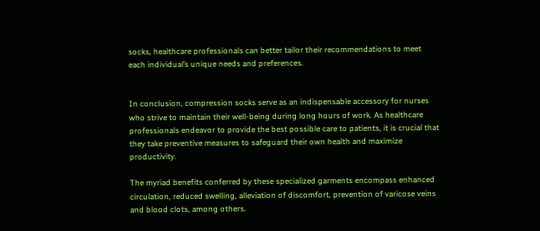socks, healthcare professionals can better tailor their recommendations to meet each individual’s unique needs and preferences.


In conclusion, compression socks serve as an indispensable accessory for nurses who strive to maintain their well-being during long hours of work. As healthcare professionals endeavor to provide the best possible care to patients, it is crucial that they take preventive measures to safeguard their own health and maximize productivity.

The myriad benefits conferred by these specialized garments encompass enhanced circulation, reduced swelling, alleviation of discomfort, prevention of varicose veins and blood clots, among others.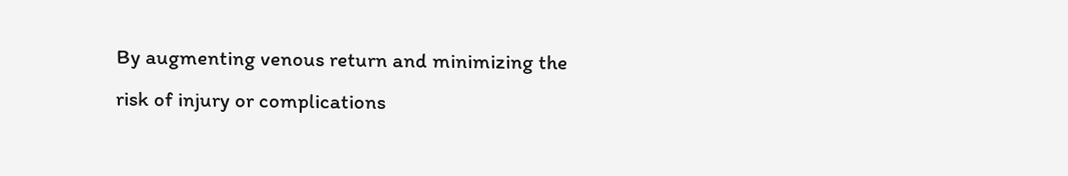By augmenting venous return and minimizing the risk of injury or complications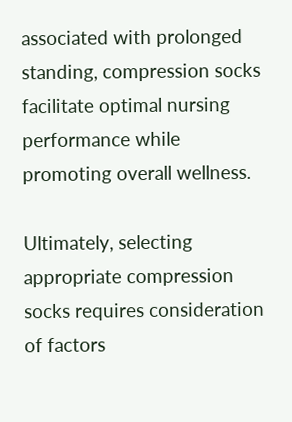associated with prolonged standing, compression socks facilitate optimal nursing performance while promoting overall wellness.

Ultimately, selecting appropriate compression socks requires consideration of factors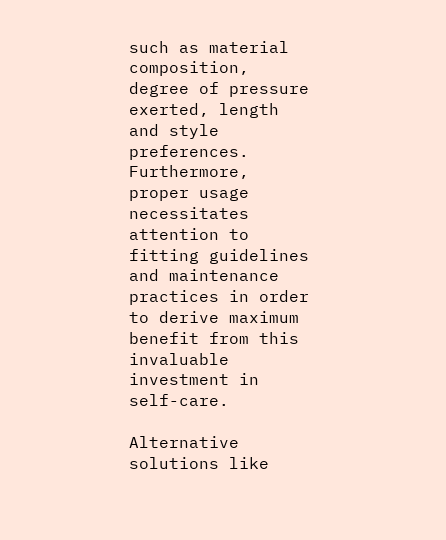such as material composition, degree of pressure exerted, length and style preferences. Furthermore, proper usage necessitates attention to fitting guidelines and maintenance practices in order to derive maximum benefit from this invaluable investment in self-care.

Alternative solutions like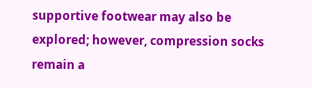supportive footwear may also be explored; however, compression socks remain a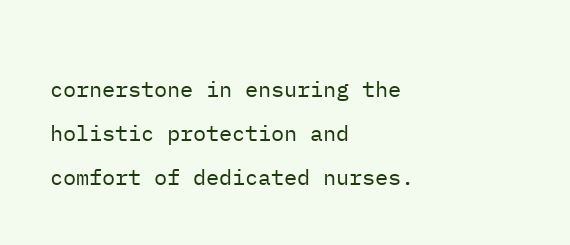cornerstone in ensuring the holistic protection and comfort of dedicated nurses.